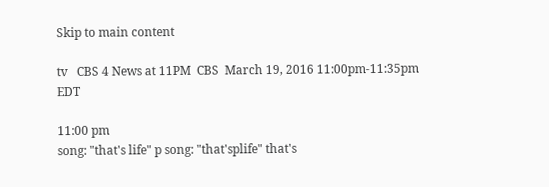Skip to main content

tv   CBS 4 News at 11PM  CBS  March 19, 2016 11:00pm-11:35pm EDT

11:00 pm
song: "that's life" p song: "that'splife" that's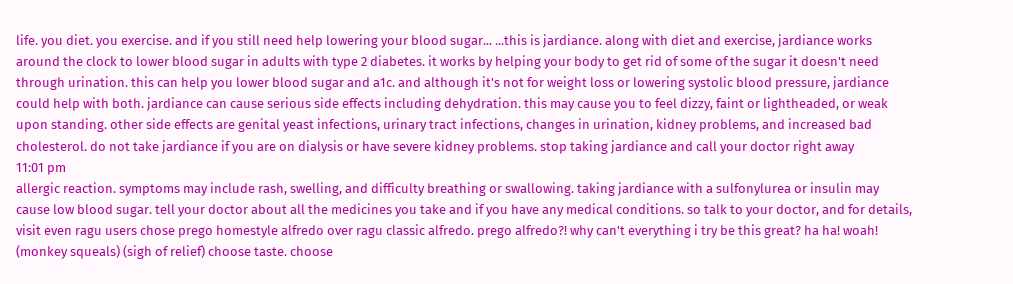life. you diet. you exercise. and if you still need help lowering your blood sugar... ...this is jardiance. along with diet and exercise, jardiance works around the clock to lower blood sugar in adults with type 2 diabetes. it works by helping your body to get rid of some of the sugar it doesn't need through urination. this can help you lower blood sugar and a1c. and although it's not for weight loss or lowering systolic blood pressure, jardiance could help with both. jardiance can cause serious side effects including dehydration. this may cause you to feel dizzy, faint or lightheaded, or weak upon standing. other side effects are genital yeast infections, urinary tract infections, changes in urination, kidney problems, and increased bad cholesterol. do not take jardiance if you are on dialysis or have severe kidney problems. stop taking jardiance and call your doctor right away
11:01 pm
allergic reaction. symptoms may include rash, swelling, and difficulty breathing or swallowing. taking jardiance with a sulfonylurea or insulin may cause low blood sugar. tell your doctor about all the medicines you take and if you have any medical conditions. so talk to your doctor, and for details, visit even ragu users chose prego homestyle alfredo over ragu classic alfredo. prego alfredo?! why can't everything i try be this great? ha ha! woah! (monkey squeals) (sigh of relief) choose taste. choose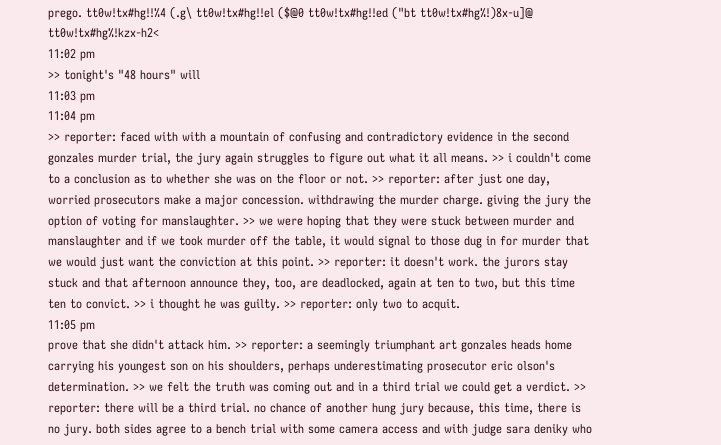prego. tt0w!tx#hg!!%4 (.g\ tt0w!tx#hg!!el ($@0 tt0w!tx#hg!!ed ("bt tt0w!tx#hg%!)8x-u]@ tt0w!tx#hg%!kzx-h2<
11:02 pm
>> tonight's "48 hours" will
11:03 pm
11:04 pm
>> reporter: faced with with a mountain of confusing and contradictory evidence in the second gonzales murder trial, the jury again struggles to figure out what it all means. >> i couldn't come to a conclusion as to whether she was on the floor or not. >> reporter: after just one day, worried prosecutors make a major concession. withdrawing the murder charge. giving the jury the option of voting for manslaughter. >> we were hoping that they were stuck between murder and manslaughter and if we took murder off the table, it would signal to those dug in for murder that we would just want the conviction at this point. >> reporter: it doesn't work. the jurors stay stuck and that afternoon announce they, too, are deadlocked, again at ten to two, but this time ten to convict. >> i thought he was guilty. >> reporter: only two to acquit.
11:05 pm
prove that she didn't attack him. >> reporter: a seemingly triumphant art gonzales heads home carrying his youngest son on his shoulders, perhaps underestimating prosecutor eric olson's determination. >> we felt the truth was coming out and in a third trial we could get a verdict. >> reporter: there will be a third trial. no chance of another hung jury because, this time, there is no jury. both sides agree to a bench trial with some camera access and with judge sara deniky who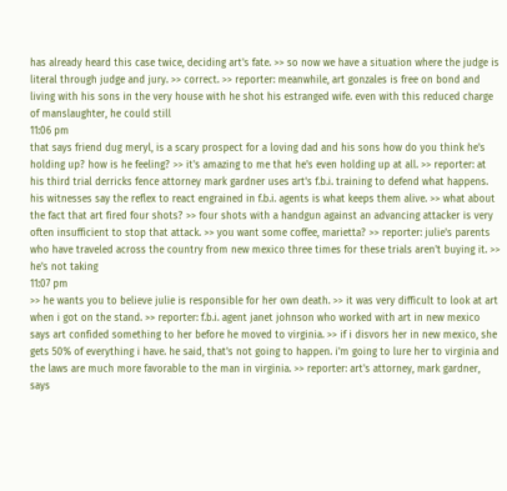has already heard this case twice, deciding art's fate. >> so now we have a situation where the judge is literal through judge and jury. >> correct. >> reporter: meanwhile, art gonzales is free on bond and living with his sons in the very house with he shot his estranged wife. even with this reduced charge of manslaughter, he could still
11:06 pm
that says friend dug meryl, is a scary prospect for a loving dad and his sons how do you think he's holding up? how is he feeling? >> it's amazing to me that he's even holding up at all. >> reporter: at his third trial derricks fence attorney mark gardner uses art's f.b.i. training to defend what happens. his witnesses say the reflex to react engrained in f.b.i. agents is what keeps them alive. >> what about the fact that art fired four shots? >> four shots with a handgun against an advancing attacker is very often insufficient to stop that attack. >> you want some coffee, marietta? >> reporter: julie's parents who have traveled across the country from new mexico three times for these trials aren't buying it. >> he's not taking
11:07 pm
>> he wants you to believe julie is responsible for her own death. >> it was very difficult to look at art when i got on the stand. >> reporter: f.b.i. agent janet johnson who worked with art in new mexico says art confided something to her before he moved to virginia. >> if i disvors her in new mexico, she gets 50% of everything i have. he said, that's not going to happen. i'm going to lure her to virginia and the laws are much more favorable to the man in virginia. >> reporter: art's attorney, mark gardner, says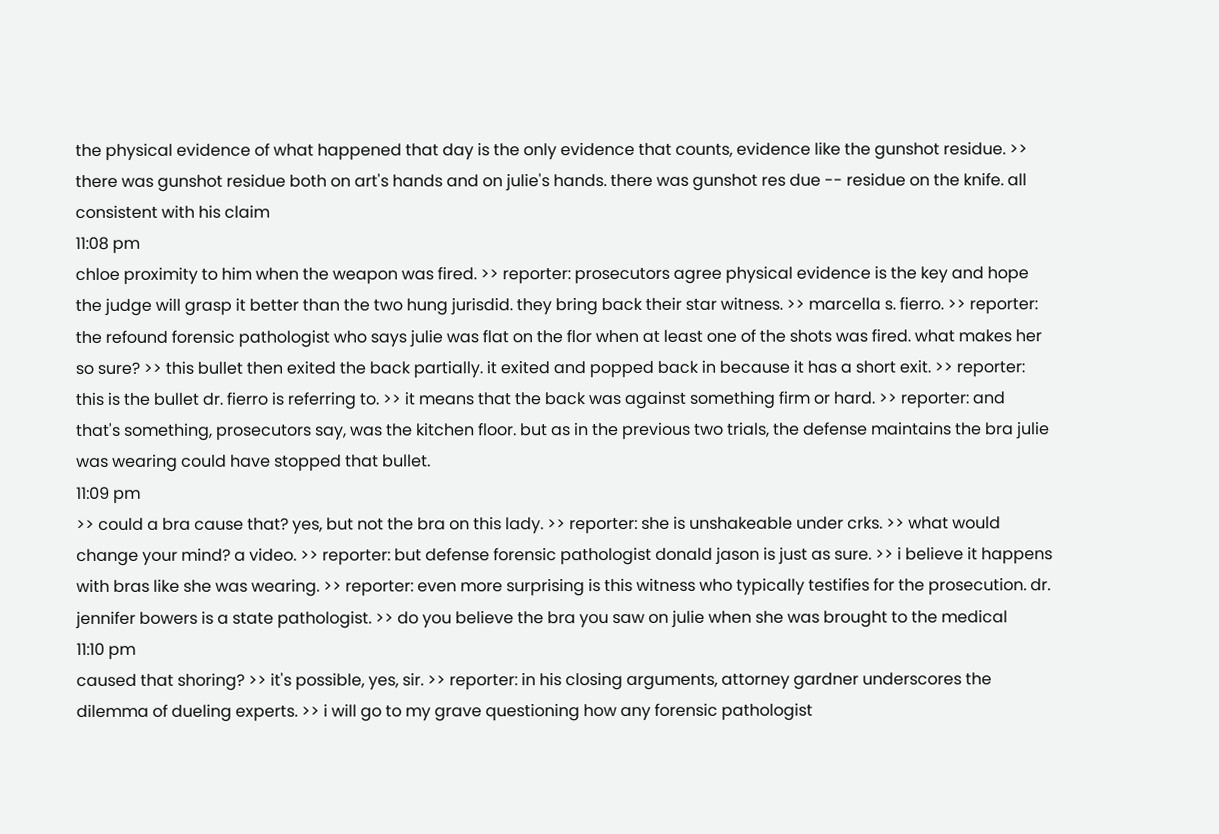the physical evidence of what happened that day is the only evidence that counts, evidence like the gunshot residue. >> there was gunshot residue both on art's hands and on julie's hands. there was gunshot res due -- residue on the knife. all consistent with his claim
11:08 pm
chloe proximity to him when the weapon was fired. >> reporter: prosecutors agree physical evidence is the key and hope the judge will grasp it better than the two hung jurisdid. they bring back their star witness. >> marcella s. fierro. >> reporter: the refound forensic pathologist who says julie was flat on the flor when at least one of the shots was fired. what makes her so sure? >> this bullet then exited the back partially. it exited and popped back in because it has a short exit. >> reporter: this is the bullet dr. fierro is referring to. >> it means that the back was against something firm or hard. >> reporter: and that's something, prosecutors say, was the kitchen floor. but as in the previous two trials, the defense maintains the bra julie was wearing could have stopped that bullet.
11:09 pm
>> could a bra cause that? yes, but not the bra on this lady. >> reporter: she is unshakeable under crks. >> what would change your mind? a video. >> reporter: but defense forensic pathologist donald jason is just as sure. >> i believe it happens with bras like she was wearing. >> reporter: even more surprising is this witness who typically testifies for the prosecution. dr. jennifer bowers is a state pathologist. >> do you believe the bra you saw on julie when she was brought to the medical
11:10 pm
caused that shoring? >> it's possible, yes, sir. >> reporter: in his closing arguments, attorney gardner underscores the dilemma of dueling experts. >> i will go to my grave questioning how any forensic pathologist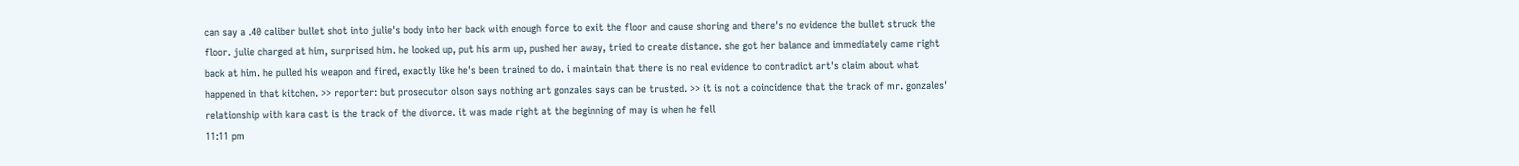can say a .40 caliber bullet shot into julie's body into her back with enough force to exit the floor and cause shoring and there's no evidence the bullet struck the floor. julie charged at him, surprised him. he looked up, put his arm up, pushed her away, tried to create distance. she got her balance and immediately came right back at him. he pulled his weapon and fired, exactly like he's been trained to do. i maintain that there is no real evidence to contradict art's claim about what happened in that kitchen. >> reporter: but prosecutor olson says nothing art gonzales says can be trusted. >> it is not a coincidence that the track of mr. gonzales' relationship with kara cast is the track of the divorce. it was made right at the beginning of may is when he fell
11:11 pm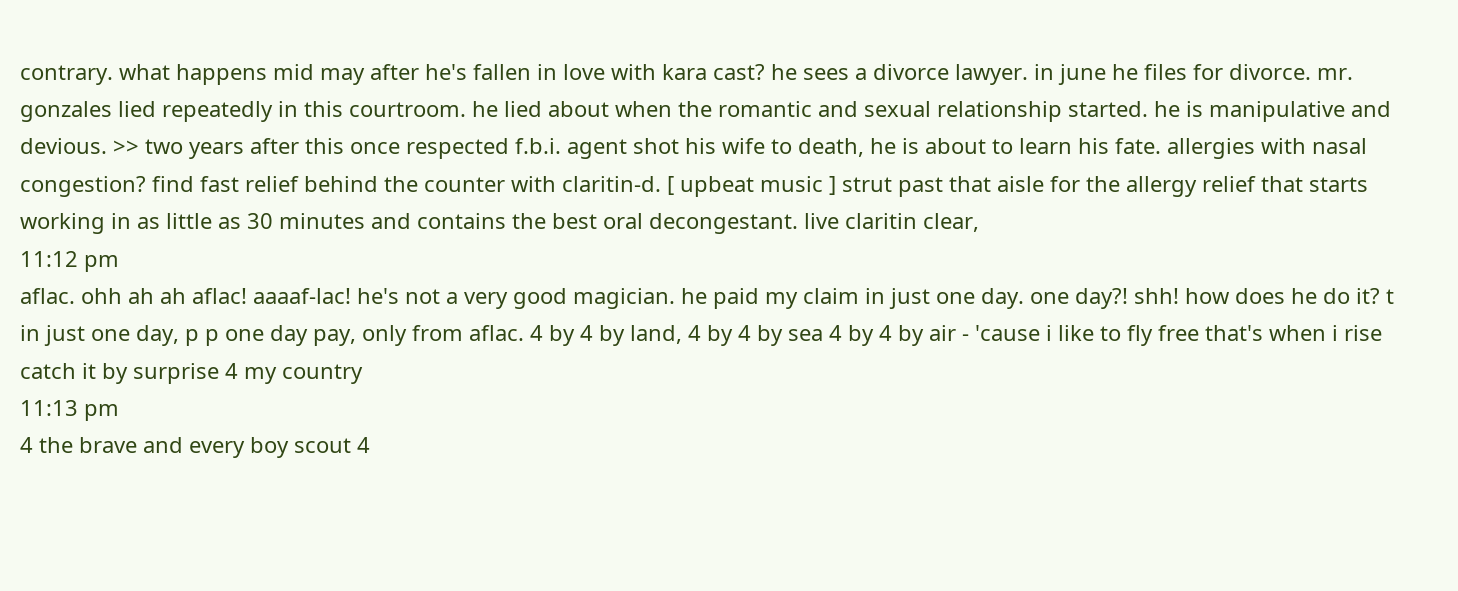contrary. what happens mid may after he's fallen in love with kara cast? he sees a divorce lawyer. in june he files for divorce. mr. gonzales lied repeatedly in this courtroom. he lied about when the romantic and sexual relationship started. he is manipulative and devious. >> two years after this once respected f.b.i. agent shot his wife to death, he is about to learn his fate. allergies with nasal congestion? find fast relief behind the counter with claritin-d. [ upbeat music ] strut past that aisle for the allergy relief that starts working in as little as 30 minutes and contains the best oral decongestant. live claritin clear,
11:12 pm
aflac. ohh ah ah aflac! aaaaf-lac! he's not a very good magician. he paid my claim in just one day. one day?! shh! how does he do it? t in just one day, p p one day pay, only from aflac. 4 by 4 by land, 4 by 4 by sea 4 by 4 by air - 'cause i like to fly free that's when i rise catch it by surprise 4 my country
11:13 pm
4 the brave and every boy scout 4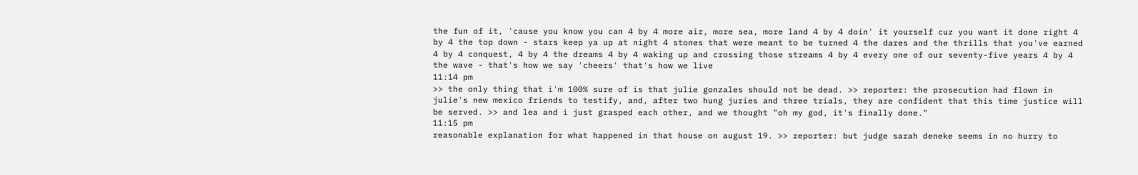the fun of it, 'cause you know you can 4 by 4 more air, more sea, more land 4 by 4 doin' it yourself cuz you want it done right 4 by 4 the top down - stars keep ya up at night 4 stones that were meant to be turned 4 the dares and the thrills that you've earned 4 by 4 conquest, 4 by 4 the dreams 4 by 4 waking up and crossing those streams 4 by 4 every one of our seventy-five years 4 by 4 the wave - that's how we say 'cheers' that's how we live
11:14 pm
>> the only thing that i'm 100% sure of is that julie gonzales should not be dead. >> reporter: the prosecution had flown in julie's new mexico friends to testify, and, after two hung juries and three trials, they are confident that this time justice will be served. >> and lea and i just grasped each other, and we thought "oh my god, it's finally done."
11:15 pm
reasonable explanation for what happened in that house on august 19. >> reporter: but judge sarah deneke seems in no hurry to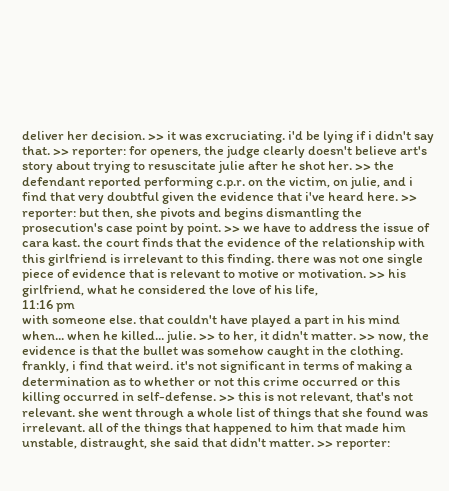deliver her decision. >> it was excruciating. i'd be lying if i didn't say that. >> reporter: for openers, the judge clearly doesn't believe art's story about trying to resuscitate julie after he shot her. >> the defendant reported performing c.p.r. on the victim, on julie, and i find that very doubtful given the evidence that i've heard here. >> reporter: but then, she pivots and begins dismantling the prosecution's case point by point. >> we have to address the issue of cara kast. the court finds that the evidence of the relationship with this girlfriend is irrelevant to this finding. there was not one single piece of evidence that is relevant to motive or motivation. >> his girlfriend, what he considered the love of his life,
11:16 pm
with someone else. that couldn't have played a part in his mind when... when he killed... julie. >> to her, it didn't matter. >> now, the evidence is that the bullet was somehow caught in the clothing. frankly, i find that weird. it's not significant in terms of making a determination as to whether or not this crime occurred or this killing occurred in self-defense. >> this is not relevant, that's not relevant. she went through a whole list of things that she found was irrelevant. all of the things that happened to him that made him unstable, distraught, she said that didn't matter. >> reporter: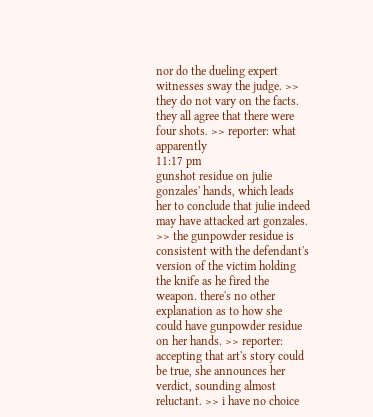nor do the dueling expert witnesses sway the judge. >> they do not vary on the facts. they all agree that there were four shots. >> reporter: what apparently
11:17 pm
gunshot residue on julie gonzales' hands, which leads her to conclude that julie indeed may have attacked art gonzales. >> the gunpowder residue is consistent with the defendant's version of the victim holding the knife as he fired the weapon. there's no other explanation as to how she could have gunpowder residue on her hands. >> reporter: accepting that art's story could be true, she announces her verdict, sounding almost reluctant. >> i have no choice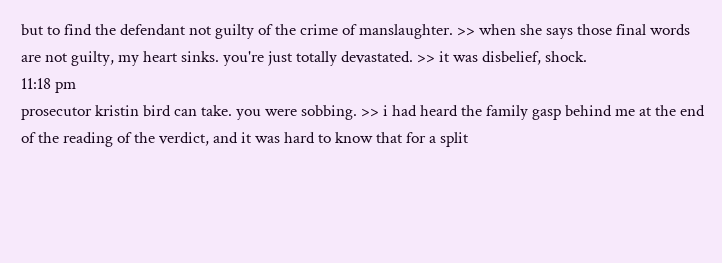but to find the defendant not guilty of the crime of manslaughter. >> when she says those final words are not guilty, my heart sinks. you're just totally devastated. >> it was disbelief, shock.
11:18 pm
prosecutor kristin bird can take. you were sobbing. >> i had heard the family gasp behind me at the end of the reading of the verdict, and it was hard to know that for a split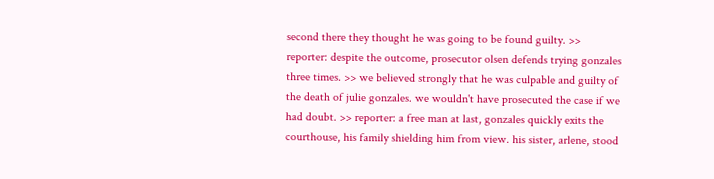second there they thought he was going to be found guilty. >> reporter: despite the outcome, prosecutor olsen defends trying gonzales three times. >> we believed strongly that he was culpable and guilty of the death of julie gonzales. we wouldn't have prosecuted the case if we had doubt. >> reporter: a free man at last, gonzales quickly exits the courthouse, his family shielding him from view. his sister, arlene, stood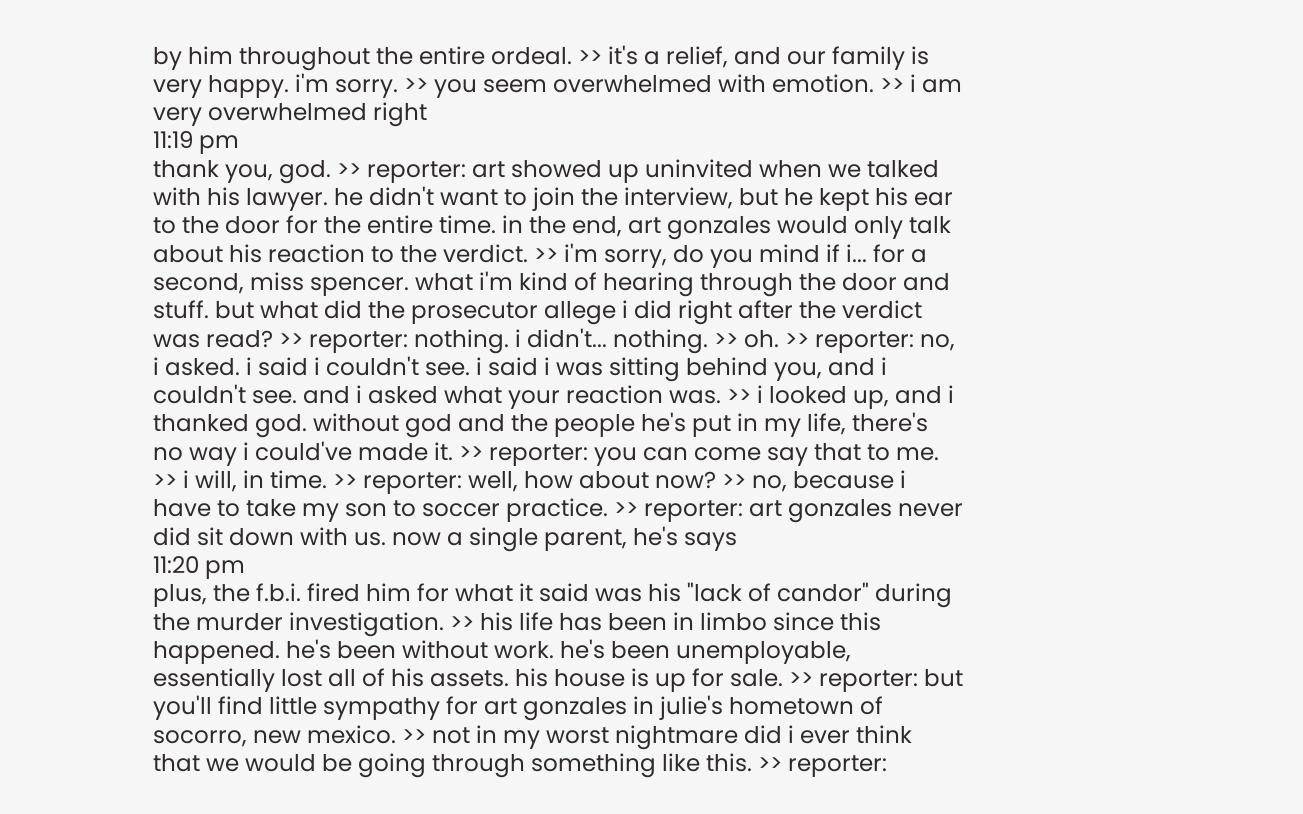by him throughout the entire ordeal. >> it's a relief, and our family is very happy. i'm sorry. >> you seem overwhelmed with emotion. >> i am very overwhelmed right
11:19 pm
thank you, god. >> reporter: art showed up uninvited when we talked with his lawyer. he didn't want to join the interview, but he kept his ear to the door for the entire time. in the end, art gonzales would only talk about his reaction to the verdict. >> i'm sorry, do you mind if i... for a second, miss spencer. what i'm kind of hearing through the door and stuff. but what did the prosecutor allege i did right after the verdict was read? >> reporter: nothing. i didn't... nothing. >> oh. >> reporter: no, i asked. i said i couldn't see. i said i was sitting behind you, and i couldn't see. and i asked what your reaction was. >> i looked up, and i thanked god. without god and the people he's put in my life, there's no way i could've made it. >> reporter: you can come say that to me. >> i will, in time. >> reporter: well, how about now? >> no, because i have to take my son to soccer practice. >> reporter: art gonzales never did sit down with us. now a single parent, he's says
11:20 pm
plus, the f.b.i. fired him for what it said was his "lack of candor" during the murder investigation. >> his life has been in limbo since this happened. he's been without work. he's been unemployable, essentially lost all of his assets. his house is up for sale. >> reporter: but you'll find little sympathy for art gonzales in julie's hometown of socorro, new mexico. >> not in my worst nightmare did i ever think that we would be going through something like this. >> reporter: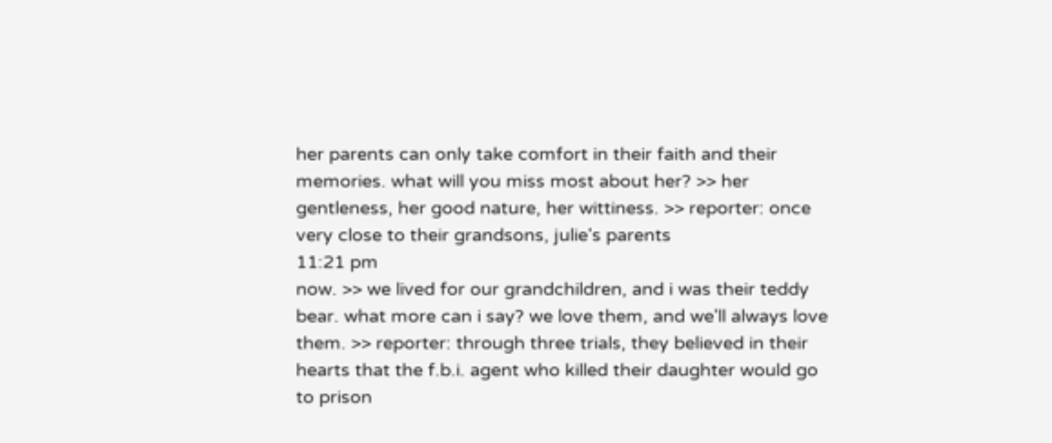her parents can only take comfort in their faith and their memories. what will you miss most about her? >> her gentleness, her good nature, her wittiness. >> reporter: once very close to their grandsons, julie's parents
11:21 pm
now. >> we lived for our grandchildren, and i was their teddy bear. what more can i say? we love them, and we'll always love them. >> reporter: through three trials, they believed in their hearts that the f.b.i. agent who killed their daughter would go to prison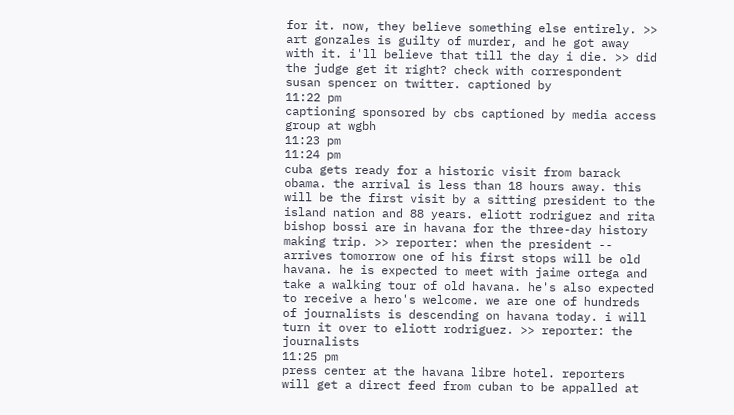for it. now, they believe something else entirely. >> art gonzales is guilty of murder, and he got away with it. i'll believe that till the day i die. >> did the judge get it right? check with correspondent susan spencer on twitter. captioned by
11:22 pm
captioning sponsored by cbs captioned by media access group at wgbh
11:23 pm
11:24 pm
cuba gets ready for a historic visit from barack obama. the arrival is less than 18 hours away. this will be the first visit by a sitting president to the island nation and 88 years. eliott rodriguez and rita bishop bossi are in havana for the three-day history making trip. >> reporter: when the president -- arrives tomorrow one of his first stops will be old havana. he is expected to meet with jaime ortega and take a walking tour of old havana. he's also expected to receive a hero's welcome. we are one of hundreds of journalists is descending on havana today. i will turn it over to eliott rodriguez. >> reporter: the journalists
11:25 pm
press center at the havana libre hotel. reporters will get a direct feed from cuban to be appalled at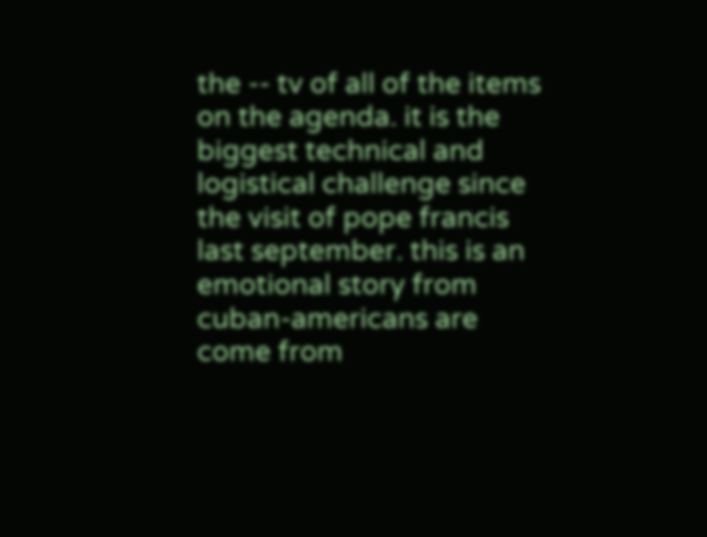the -- tv of all of the items on the agenda. it is the biggest technical and logistical challenge since the visit of pope francis last september. this is an emotional story from cuban-americans are come from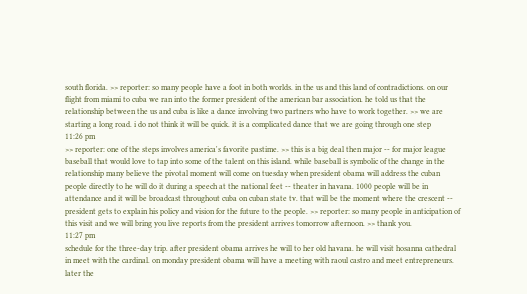south florida. >> reporter: so many people have a foot in both worlds. in the us and this land of contradictions. on our flight from miami to cuba we ran into the former president of the american bar association. he told us that the relationship between the us and cuba is like a dance involving two partners who have to work together. >> we are starting a long road. i do not think it will be quick. it is a complicated dance that we are going through one step
11:26 pm
>> reporter: one of the steps involves america's favorite pastime. >> this is a big deal then major -- for major league baseball that would love to tap into some of the talent on this island. while baseball is symbolic of the change in the relationship many believe the pivotal moment will come on tuesday when president obama will address the cuban people directly to he will do it during a speech at the national feet -- theater in havana. 1000 people will be in attendance and it will be broadcast throughout cuba on cuban state tv. that will be the moment where the crescent -- president gets to explain his policy and vision for the future to the people. >> reporter: so many people in anticipation of this visit and we will bring you live reports from the president arrives tomorrow afternoon. >> thank you.
11:27 pm
schedule for the three-day trip. after president obama arrives he will to her old havana. he will visit hosanna cathedral in meet with the cardinal. on monday president obama will have a meeting with raoul castro and meet entrepreneurs. later the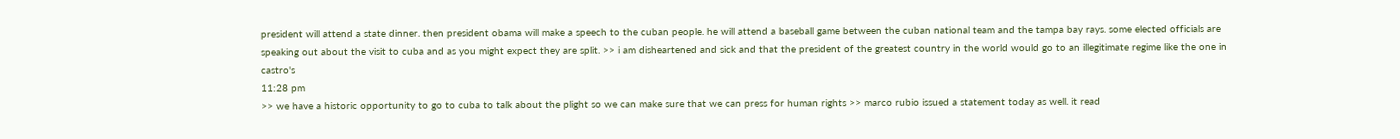president will attend a state dinner. then president obama will make a speech to the cuban people. he will attend a baseball game between the cuban national team and the tampa bay rays. some elected officials are speaking out about the visit to cuba and as you might expect they are split. >> i am disheartened and sick and that the president of the greatest country in the world would go to an illegitimate regime like the one in castro's
11:28 pm
>> we have a historic opportunity to go to cuba to talk about the plight so we can make sure that we can press for human rights >> marco rubio issued a statement today as well. it read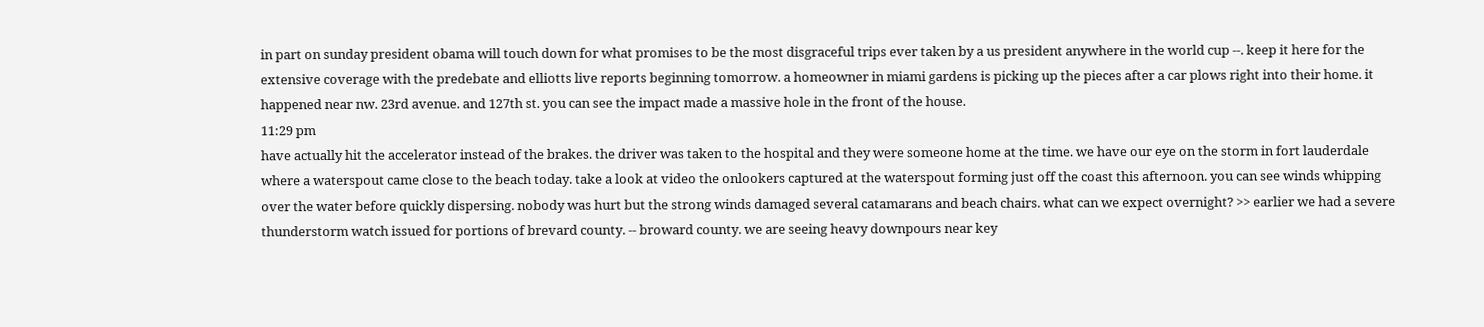in part on sunday president obama will touch down for what promises to be the most disgraceful trips ever taken by a us president anywhere in the world cup --. keep it here for the extensive coverage with the predebate and elliotts live reports beginning tomorrow. a homeowner in miami gardens is picking up the pieces after a car plows right into their home. it happened near nw. 23rd avenue. and 127th st. you can see the impact made a massive hole in the front of the house.
11:29 pm
have actually hit the accelerator instead of the brakes. the driver was taken to the hospital and they were someone home at the time. we have our eye on the storm in fort lauderdale where a waterspout came close to the beach today. take a look at video the onlookers captured at the waterspout forming just off the coast this afternoon. you can see winds whipping over the water before quickly dispersing. nobody was hurt but the strong winds damaged several catamarans and beach chairs. what can we expect overnight? >> earlier we had a severe thunderstorm watch issued for portions of brevard county. -- broward county. we are seeing heavy downpours near key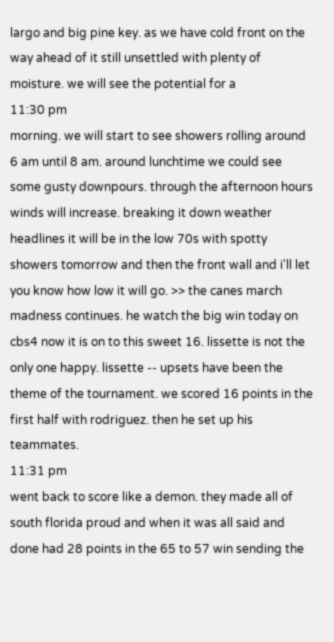largo and big pine key. as we have cold front on the way ahead of it still unsettled with plenty of moisture. we will see the potential for a
11:30 pm
morning. we will start to see showers rolling around 6 am until 8 am. around lunchtime we could see some gusty downpours. through the afternoon hours winds will increase. breaking it down weather headlines it will be in the low 70s with spotty showers tomorrow and then the front wall and i'll let you know how low it will go. >> the canes march madness continues. he watch the big win today on cbs4 now it is on to this sweet 16. lissette is not the only one happy. lissette -- upsets have been the theme of the tournament. we scored 16 points in the first half with rodriguez. then he set up his teammates.
11:31 pm
went back to score like a demon. they made all of south florida proud and when it was all said and done had 28 points in the 65 to 57 win sending the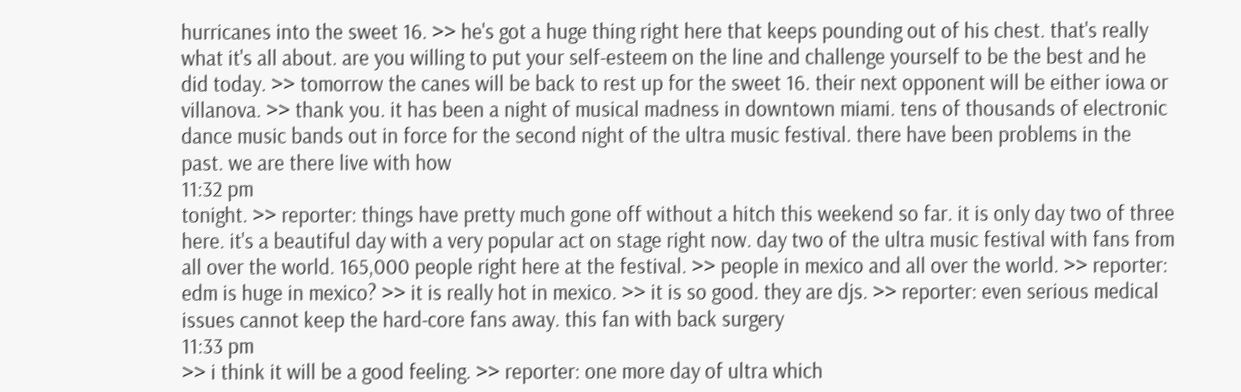hurricanes into the sweet 16. >> he's got a huge thing right here that keeps pounding out of his chest. that's really what it's all about. are you willing to put your self-esteem on the line and challenge yourself to be the best and he did today. >> tomorrow the canes will be back to rest up for the sweet 16. their next opponent will be either iowa or villanova. >> thank you. it has been a night of musical madness in downtown miami. tens of thousands of electronic dance music bands out in force for the second night of the ultra music festival. there have been problems in the past. we are there live with how
11:32 pm
tonight. >> reporter: things have pretty much gone off without a hitch this weekend so far. it is only day two of three here. it's a beautiful day with a very popular act on stage right now. day two of the ultra music festival with fans from all over the world. 165,000 people right here at the festival. >> people in mexico and all over the world. >> reporter: edm is huge in mexico? >> it is really hot in mexico. >> it is so good. they are djs. >> reporter: even serious medical issues cannot keep the hard-core fans away. this fan with back surgery
11:33 pm
>> i think it will be a good feeling. >> reporter: one more day of ultra which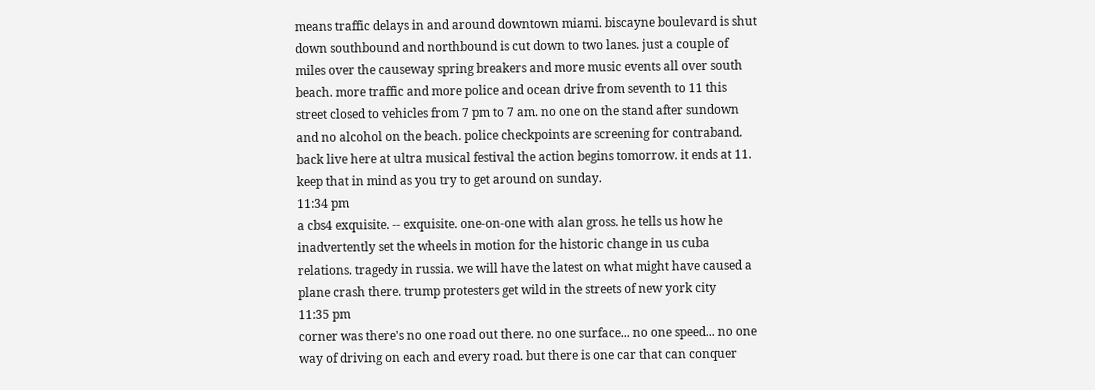means traffic delays in and around downtown miami. biscayne boulevard is shut down southbound and northbound is cut down to two lanes. just a couple of miles over the causeway spring breakers and more music events all over south beach. more traffic and more police and ocean drive from seventh to 11 this street closed to vehicles from 7 pm to 7 am. no one on the stand after sundown and no alcohol on the beach. police checkpoints are screening for contraband. back live here at ultra musical festival the action begins tomorrow. it ends at 11. keep that in mind as you try to get around on sunday.
11:34 pm
a cbs4 exquisite. -- exquisite. one-on-one with alan gross. he tells us how he inadvertently set the wheels in motion for the historic change in us cuba relations. tragedy in russia. we will have the latest on what might have caused a plane crash there. trump protesters get wild in the streets of new york city
11:35 pm
corner was there's no one road out there. no one surface... no one speed... no one way of driving on each and every road. but there is one car that can conquer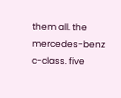them all. the mercedes-benz c-class. five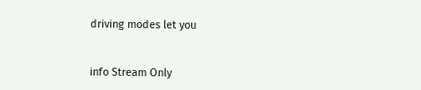driving modes let you


info Stream Only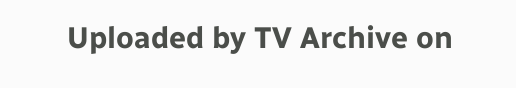Uploaded by TV Archive on